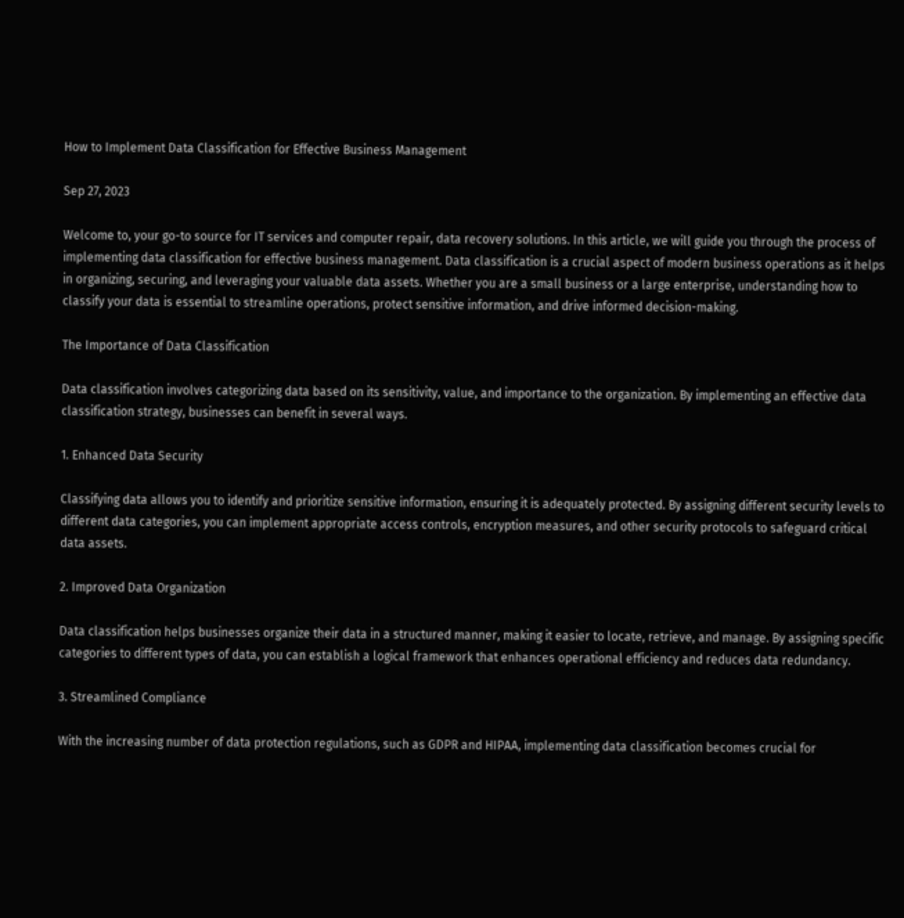How to Implement Data Classification for Effective Business Management

Sep 27, 2023

Welcome to, your go-to source for IT services and computer repair, data recovery solutions. In this article, we will guide you through the process of implementing data classification for effective business management. Data classification is a crucial aspect of modern business operations as it helps in organizing, securing, and leveraging your valuable data assets. Whether you are a small business or a large enterprise, understanding how to classify your data is essential to streamline operations, protect sensitive information, and drive informed decision-making.

The Importance of Data Classification

Data classification involves categorizing data based on its sensitivity, value, and importance to the organization. By implementing an effective data classification strategy, businesses can benefit in several ways.

1. Enhanced Data Security

Classifying data allows you to identify and prioritize sensitive information, ensuring it is adequately protected. By assigning different security levels to different data categories, you can implement appropriate access controls, encryption measures, and other security protocols to safeguard critical data assets.

2. Improved Data Organization

Data classification helps businesses organize their data in a structured manner, making it easier to locate, retrieve, and manage. By assigning specific categories to different types of data, you can establish a logical framework that enhances operational efficiency and reduces data redundancy.

3. Streamlined Compliance

With the increasing number of data protection regulations, such as GDPR and HIPAA, implementing data classification becomes crucial for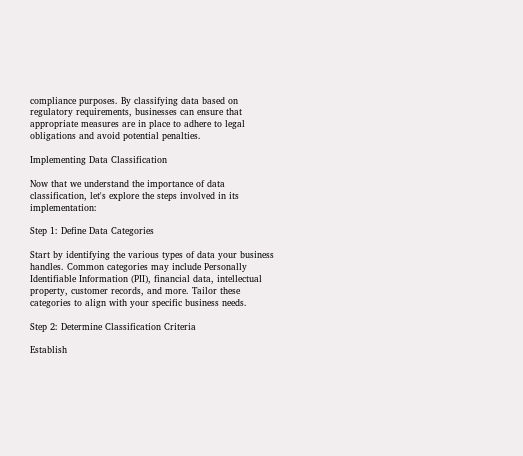compliance purposes. By classifying data based on regulatory requirements, businesses can ensure that appropriate measures are in place to adhere to legal obligations and avoid potential penalties.

Implementing Data Classification

Now that we understand the importance of data classification, let's explore the steps involved in its implementation:

Step 1: Define Data Categories

Start by identifying the various types of data your business handles. Common categories may include Personally Identifiable Information (PII), financial data, intellectual property, customer records, and more. Tailor these categories to align with your specific business needs.

Step 2: Determine Classification Criteria

Establish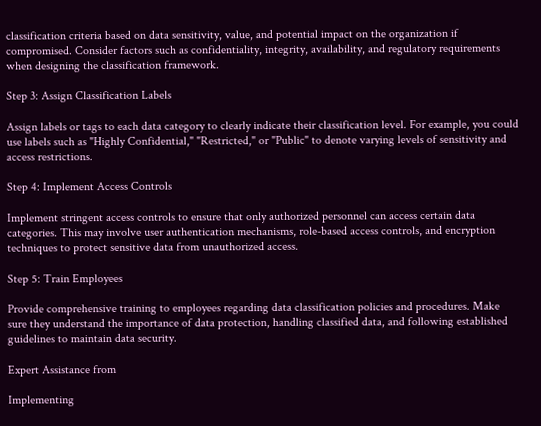classification criteria based on data sensitivity, value, and potential impact on the organization if compromised. Consider factors such as confidentiality, integrity, availability, and regulatory requirements when designing the classification framework.

Step 3: Assign Classification Labels

Assign labels or tags to each data category to clearly indicate their classification level. For example, you could use labels such as "Highly Confidential," "Restricted," or "Public" to denote varying levels of sensitivity and access restrictions.

Step 4: Implement Access Controls

Implement stringent access controls to ensure that only authorized personnel can access certain data categories. This may involve user authentication mechanisms, role-based access controls, and encryption techniques to protect sensitive data from unauthorized access.

Step 5: Train Employees

Provide comprehensive training to employees regarding data classification policies and procedures. Make sure they understand the importance of data protection, handling classified data, and following established guidelines to maintain data security.

Expert Assistance from

Implementing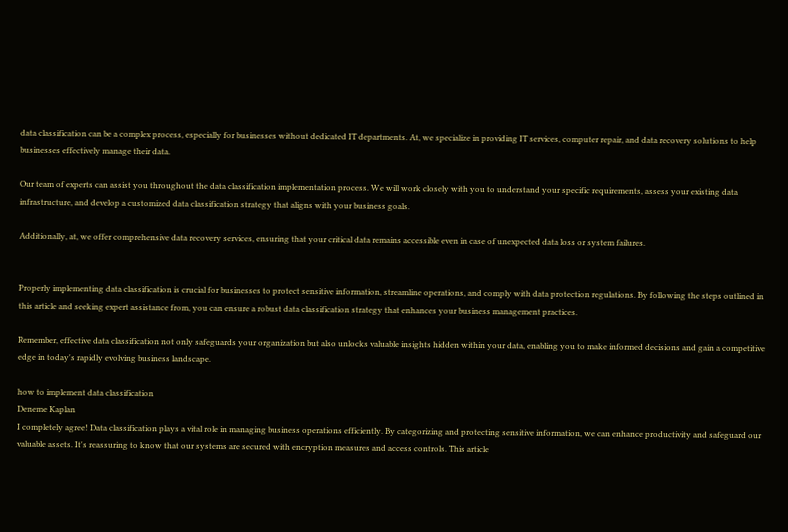data classification can be a complex process, especially for businesses without dedicated IT departments. At, we specialize in providing IT services, computer repair, and data recovery solutions to help businesses effectively manage their data.

Our team of experts can assist you throughout the data classification implementation process. We will work closely with you to understand your specific requirements, assess your existing data infrastructure, and develop a customized data classification strategy that aligns with your business goals.

Additionally, at, we offer comprehensive data recovery services, ensuring that your critical data remains accessible even in case of unexpected data loss or system failures.


Properly implementing data classification is crucial for businesses to protect sensitive information, streamline operations, and comply with data protection regulations. By following the steps outlined in this article and seeking expert assistance from, you can ensure a robust data classification strategy that enhances your business management practices.

Remember, effective data classification not only safeguards your organization but also unlocks valuable insights hidden within your data, enabling you to make informed decisions and gain a competitive edge in today's rapidly evolving business landscape.

how to implement data classification
Deneme Kaplan
I completely agree! Data classification plays a vital role in managing business operations efficiently. By categorizing and protecting sensitive information, we can enhance productivity and safeguard our valuable assets. It's reassuring to know that our systems are secured with encryption measures and access controls. This article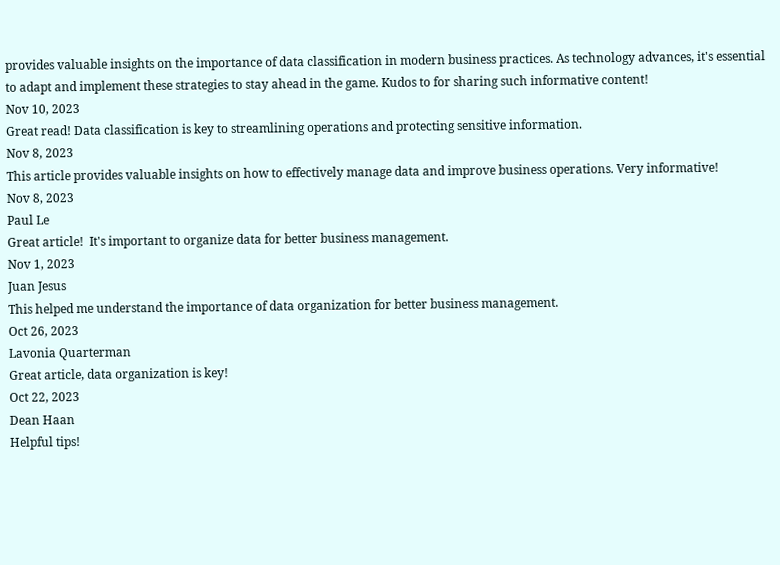provides valuable insights on the importance of data classification in modern business practices. As technology advances, it's essential to adapt and implement these strategies to stay ahead in the game. Kudos to for sharing such informative content!
Nov 10, 2023
Great read! Data classification is key to streamlining operations and protecting sensitive information.
Nov 8, 2023
This article provides valuable insights on how to effectively manage data and improve business operations. Very informative!
Nov 8, 2023
Paul Le
Great article!  It's important to organize data for better business management.
Nov 1, 2023
Juan Jesus
This helped me understand the importance of data organization for better business management.
Oct 26, 2023
Lavonia Quarterman
Great article, data organization is key!
Oct 22, 2023
Dean Haan
Helpful tips!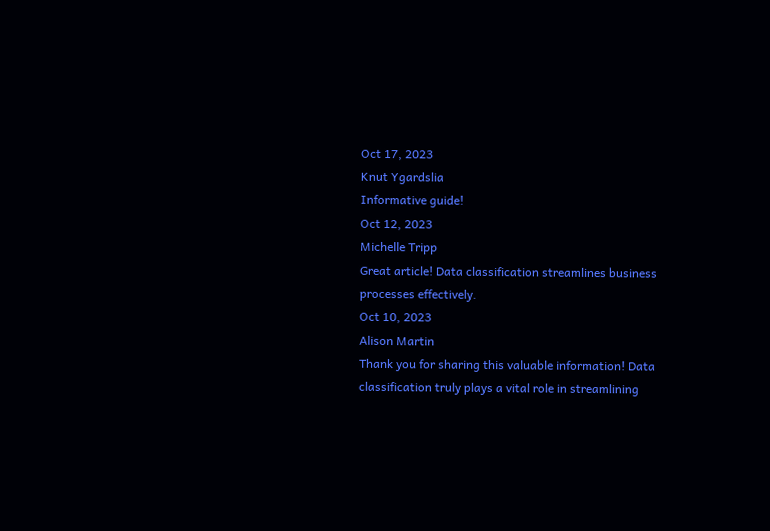Oct 17, 2023
Knut Ygardslia
Informative guide!
Oct 12, 2023
Michelle Tripp
Great article! Data classification streamlines business processes effectively.
Oct 10, 2023
Alison Martin
Thank you for sharing this valuable information! Data classification truly plays a vital role in streamlining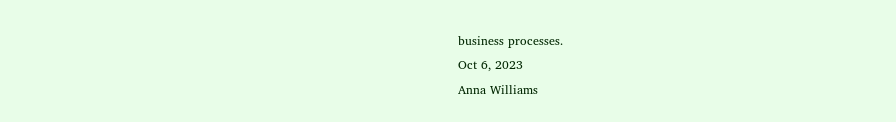business processes.
Oct 6, 2023
Anna Williams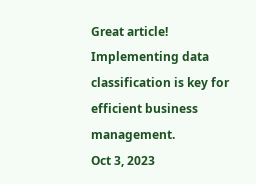Great article! Implementing data classification is key for efficient business management.
Oct 3, 2023